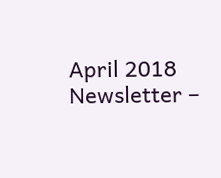April 2018 Newsletter –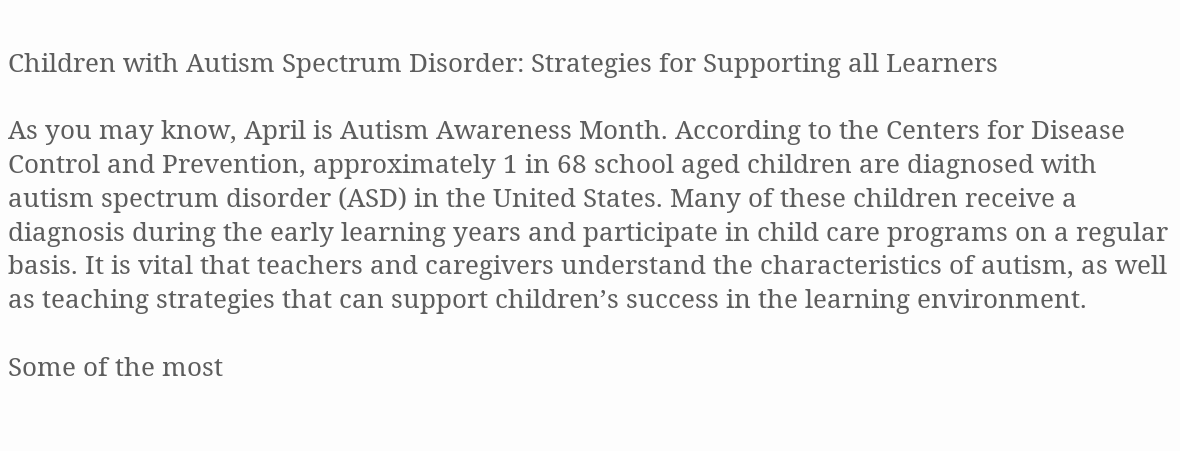Children with Autism Spectrum Disorder: Strategies for Supporting all Learners

As you may know, April is Autism Awareness Month. According to the Centers for Disease Control and Prevention, approximately 1 in 68 school aged children are diagnosed with autism spectrum disorder (ASD) in the United States. Many of these children receive a diagnosis during the early learning years and participate in child care programs on a regular basis. It is vital that teachers and caregivers understand the characteristics of autism, as well as teaching strategies that can support children’s success in the learning environment.

Some of the most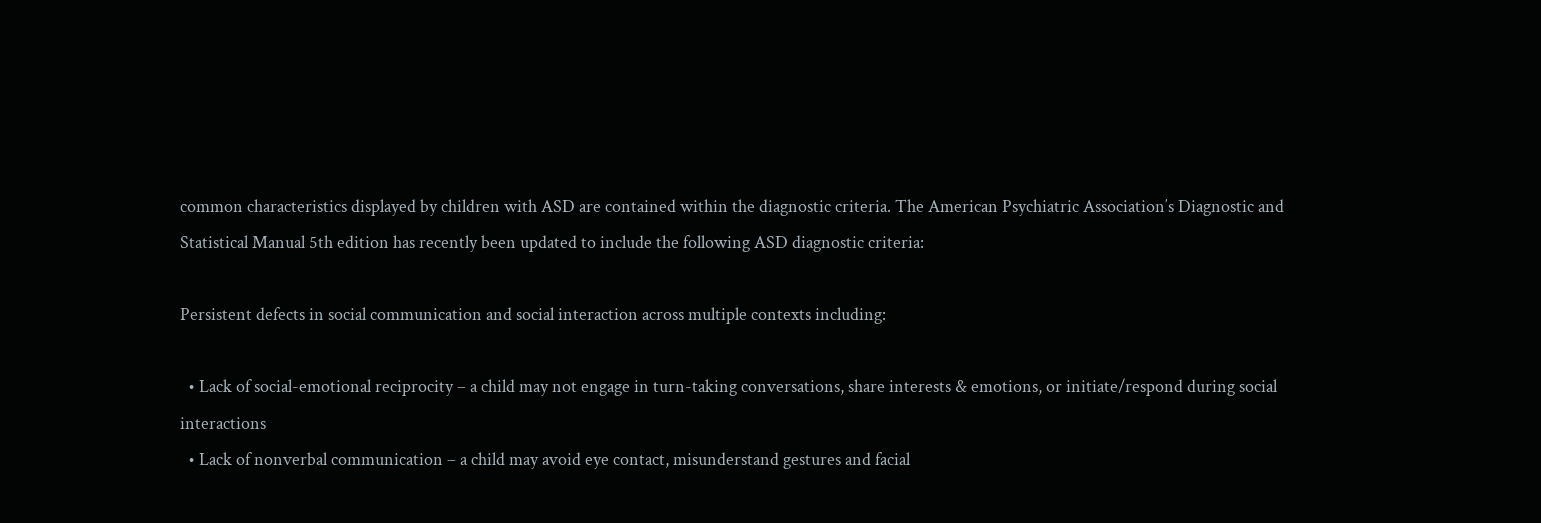common characteristics displayed by children with ASD are contained within the diagnostic criteria. The American Psychiatric Association′s Diagnostic and Statistical Manual 5th edition has recently been updated to include the following ASD diagnostic criteria:

Persistent defects in social communication and social interaction across multiple contexts including:

  • Lack of social-emotional reciprocity – a child may not engage in turn-taking conversations, share interests & emotions, or initiate/respond during social interactions
  • Lack of nonverbal communication – a child may avoid eye contact, misunderstand gestures and facial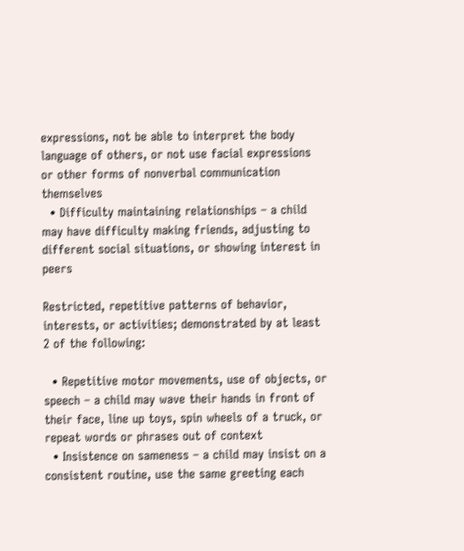expressions, not be able to interpret the body language of others, or not use facial expressions or other forms of nonverbal communication themselves
  • Difficulty maintaining relationships – a child may have difficulty making friends, adjusting to different social situations, or showing interest in peers

Restricted, repetitive patterns of behavior, interests, or activities; demonstrated by at least 2 of the following:

  • Repetitive motor movements, use of objects, or speech – a child may wave their hands in front of their face, line up toys, spin wheels of a truck, or repeat words or phrases out of context
  • Insistence on sameness – a child may insist on a consistent routine, use the same greeting each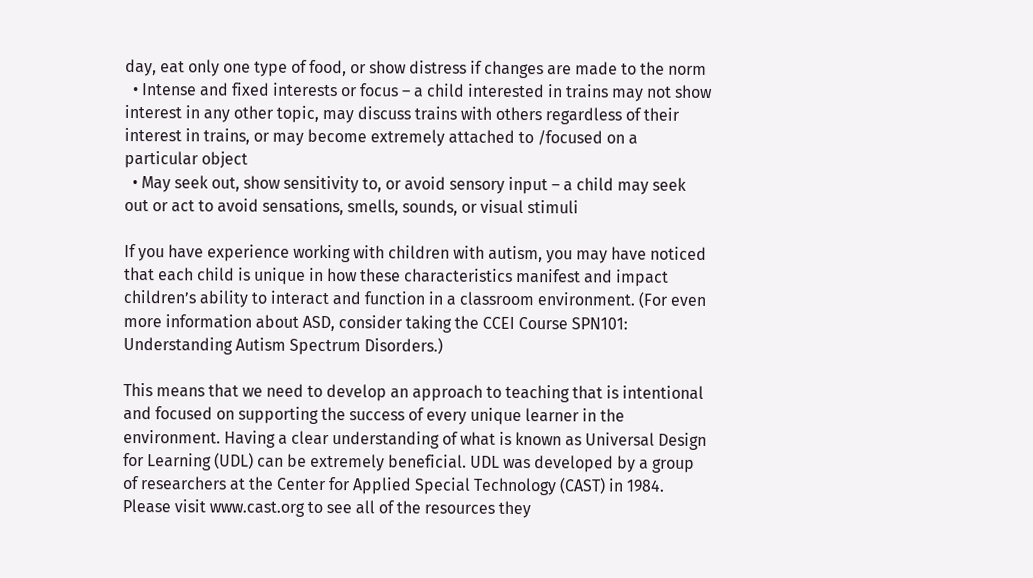day, eat only one type of food, or show distress if changes are made to the norm
  • Intense and fixed interests or focus – a child interested in trains may not show interest in any other topic, may discuss trains with others regardless of their interest in trains, or may become extremely attached to /focused on a particular object
  • May seek out, show sensitivity to, or avoid sensory input – a child may seek out or act to avoid sensations, smells, sounds, or visual stimuli

If you have experience working with children with autism, you may have noticed that each child is unique in how these characteristics manifest and impact children’s ability to interact and function in a classroom environment. (For even more information about ASD, consider taking the CCEI Course SPN101: Understanding Autism Spectrum Disorders.)

This means that we need to develop an approach to teaching that is intentional and focused on supporting the success of every unique learner in the environment. Having a clear understanding of what is known as Universal Design for Learning (UDL) can be extremely beneficial. UDL was developed by a group of researchers at the Center for Applied Special Technology (CAST) in 1984. Please visit www.cast.org to see all of the resources they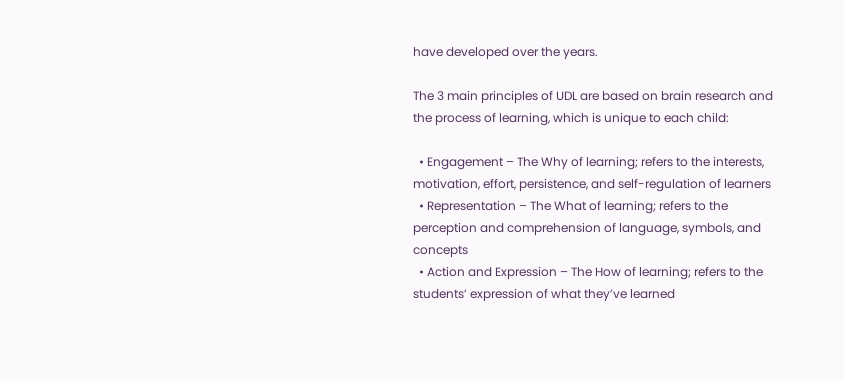have developed over the years.

The 3 main principles of UDL are based on brain research and the process of learning, which is unique to each child:

  • Engagement – The Why of learning; refers to the interests, motivation, effort, persistence, and self-regulation of learners
  • Representation – The What of learning; refers to the perception and comprehension of language, symbols, and concepts
  • Action and Expression – The How of learning; refers to the students’ expression of what they’ve learned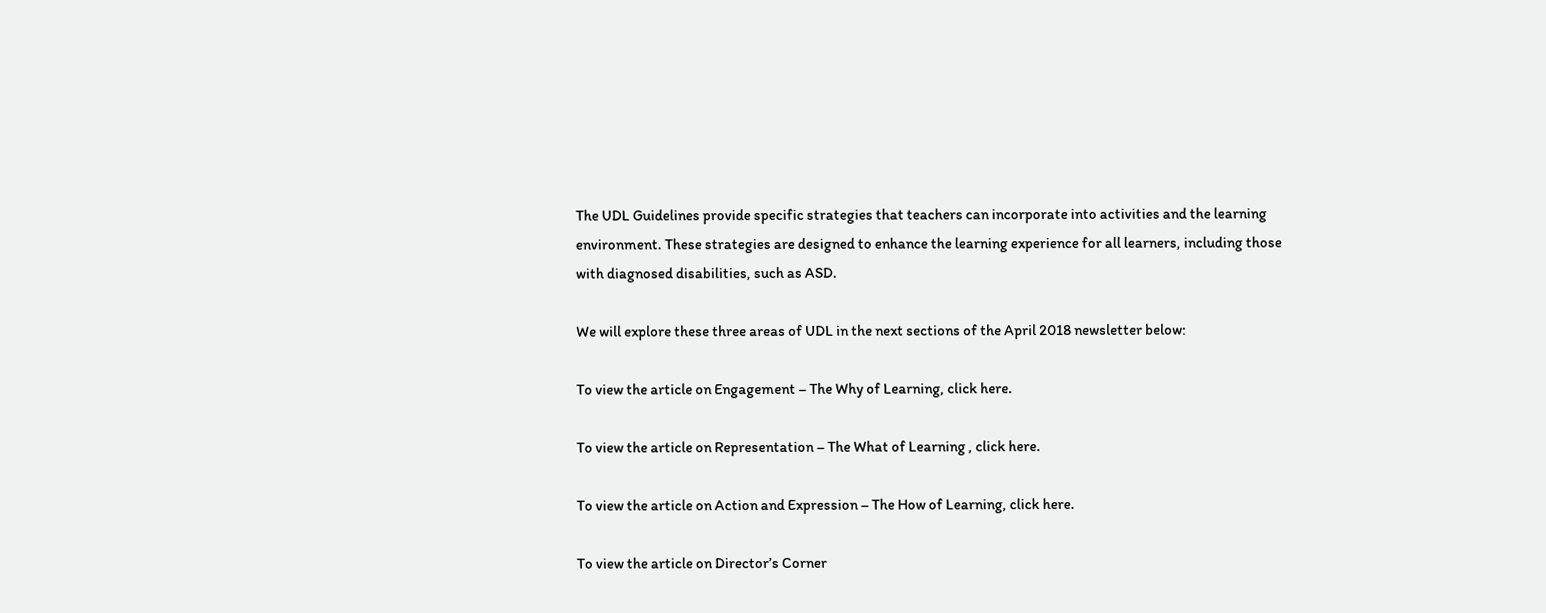The UDL Guidelines provide specific strategies that teachers can incorporate into activities and the learning environment. These strategies are designed to enhance the learning experience for all learners, including those with diagnosed disabilities, such as ASD.

We will explore these three areas of UDL in the next sections of the April 2018 newsletter below:

To view the article on Engagement – The Why of Learning, click here.

To view the article on Representation – The What of Learning , click here.

To view the article on Action and Expression – The How of Learning, click here.

To view the article on Director’s Corner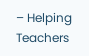– Helping Teachers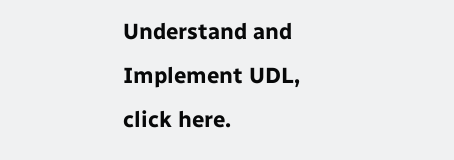Understand and Implement UDL, click here.